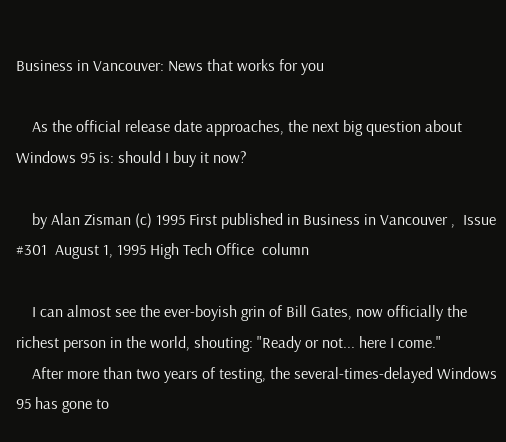Business in Vancouver: News that works for you

    As the official release date approaches, the next big question about Windows 95 is: should I buy it now?

    by Alan Zisman (c) 1995 First published in Business in Vancouver ,  Issue #301  August 1, 1995 High Tech Office  column

    I can almost see the ever-boyish grin of Bill Gates, now officially the richest person in the world, shouting: "Ready or not... here I come."
    After more than two years of testing, the several-times-delayed Windows 95 has gone to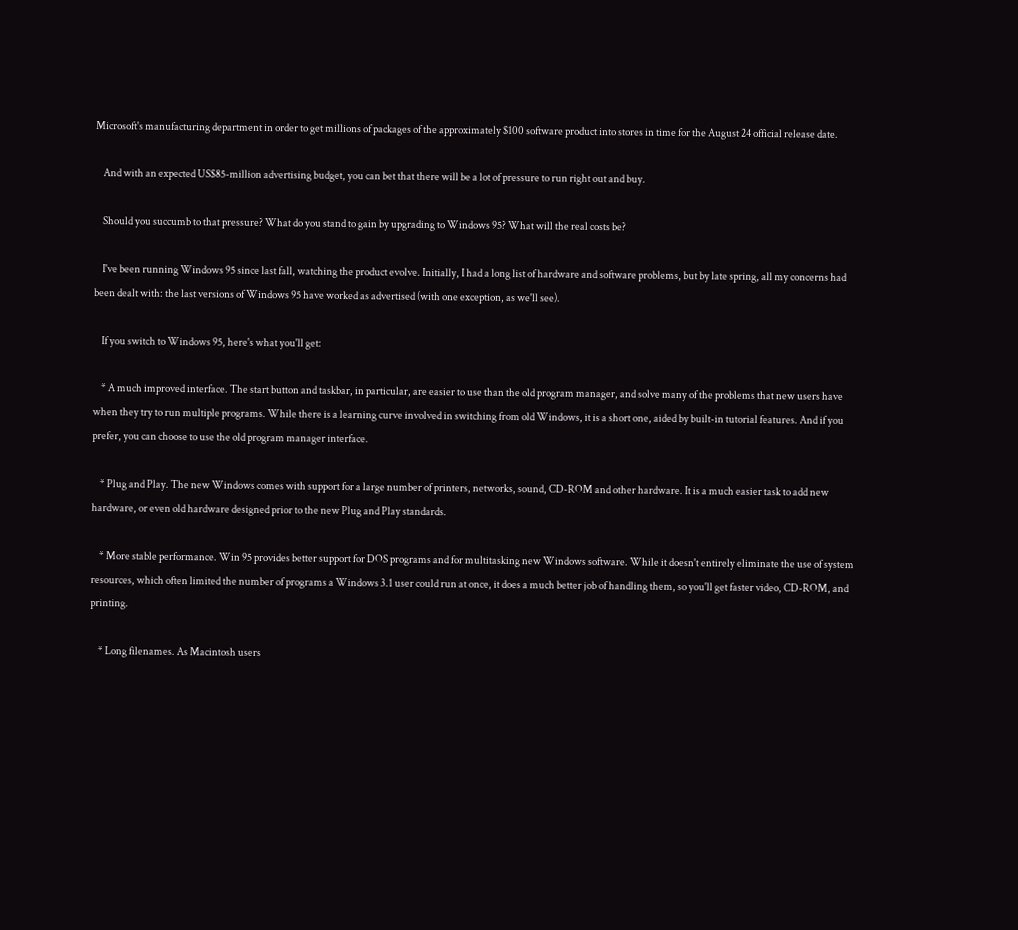Microsoft's manufacturing department in order to get millions of packages of the approximately $100 software product into stores in time for the August 24 official release date.

    And with an expected US$85-million advertising budget, you can bet that there will be a lot of pressure to run right out and buy.

    Should you succumb to that pressure? What do you stand to gain by upgrading to Windows 95? What will the real costs be?

    I've been running Windows 95 since last fall, watching the product evolve. Initially, I had a long list of hardware and software problems, but by late spring, all my concerns had been dealt with: the last versions of Windows 95 have worked as advertised (with one exception, as we'll see).

    If you switch to Windows 95, here's what you'll get:

    * A much improved interface. The start button and taskbar, in particular, are easier to use than the old program manager, and solve many of the problems that new users have when they try to run multiple programs. While there is a learning curve involved in switching from old Windows, it is a short one, aided by built-in tutorial features. And if you prefer, you can choose to use the old program manager interface.

    * Plug and Play. The new Windows comes with support for a large number of printers, networks, sound, CD-ROM and other hardware. It is a much easier task to add new hardware, or even old hardware designed prior to the new Plug and Play standards.

    * More stable performance. Win 95 provides better support for DOS programs and for multitasking new Windows software. While it doesn't entirely eliminate the use of system resources, which often limited the number of programs a Windows 3.1 user could run at once, it does a much better job of handling them, so you'll get faster video, CD-ROM, and printing.

    * Long filenames. As Macintosh users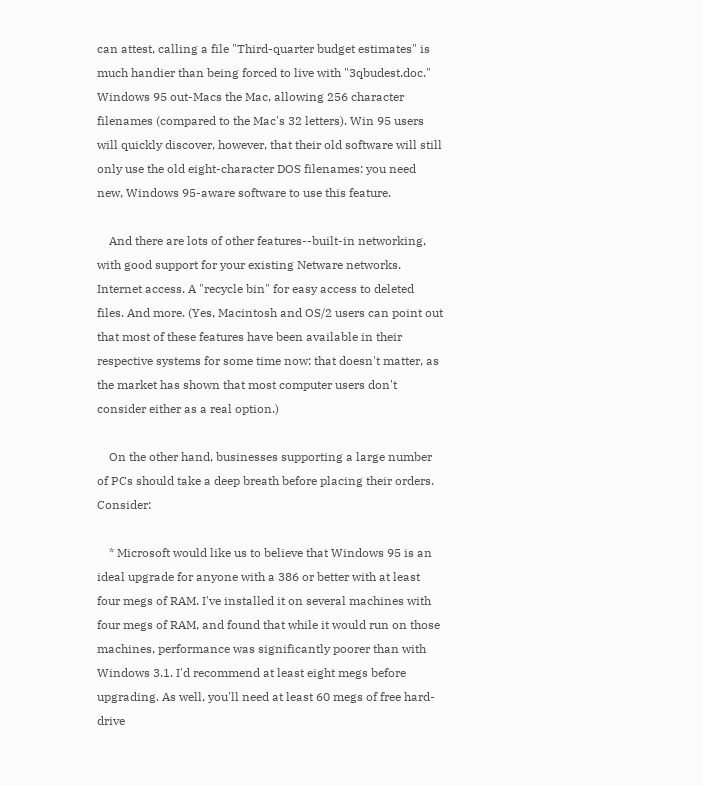can attest, calling a file "Third-quarter budget estimates" is much handier than being forced to live with "3qbudest.doc." Windows 95 out-Macs the Mac, allowing 256 character filenames (compared to the Mac's 32 letters). Win 95 users will quickly discover, however, that their old software will still only use the old eight-character DOS filenames: you need new, Windows 95-aware software to use this feature.

    And there are lots of other features--built-in networking, with good support for your existing Netware networks. Internet access. A "recycle bin" for easy access to deleted files. And more. (Yes, Macintosh and OS/2 users can point out that most of these features have been available in their respective systems for some time now: that doesn't matter, as the market has shown that most computer users don't consider either as a real option.)

    On the other hand, businesses supporting a large number of PCs should take a deep breath before placing their orders. Consider:

    * Microsoft would like us to believe that Windows 95 is an ideal upgrade for anyone with a 386 or better with at least four megs of RAM. I've installed it on several machines with four megs of RAM, and found that while it would run on those machines, performance was significantly poorer than with Windows 3.1. I'd recommend at least eight megs before upgrading. As well, you'll need at least 60 megs of free hard-drive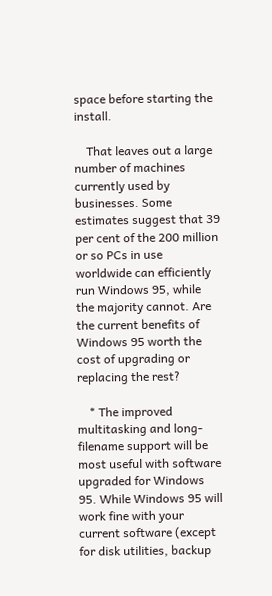space before starting the install.

    That leaves out a large number of machines currently used by businesses. Some estimates suggest that 39 per cent of the 200 million or so PCs in use worldwide can efficiently run Windows 95, while the majority cannot. Are the current benefits of Windows 95 worth the cost of upgrading or replacing the rest?

    * The improved multitasking and long-filename support will be most useful with software upgraded for Windows 95. While Windows 95 will work fine with your current software (except for disk utilities, backup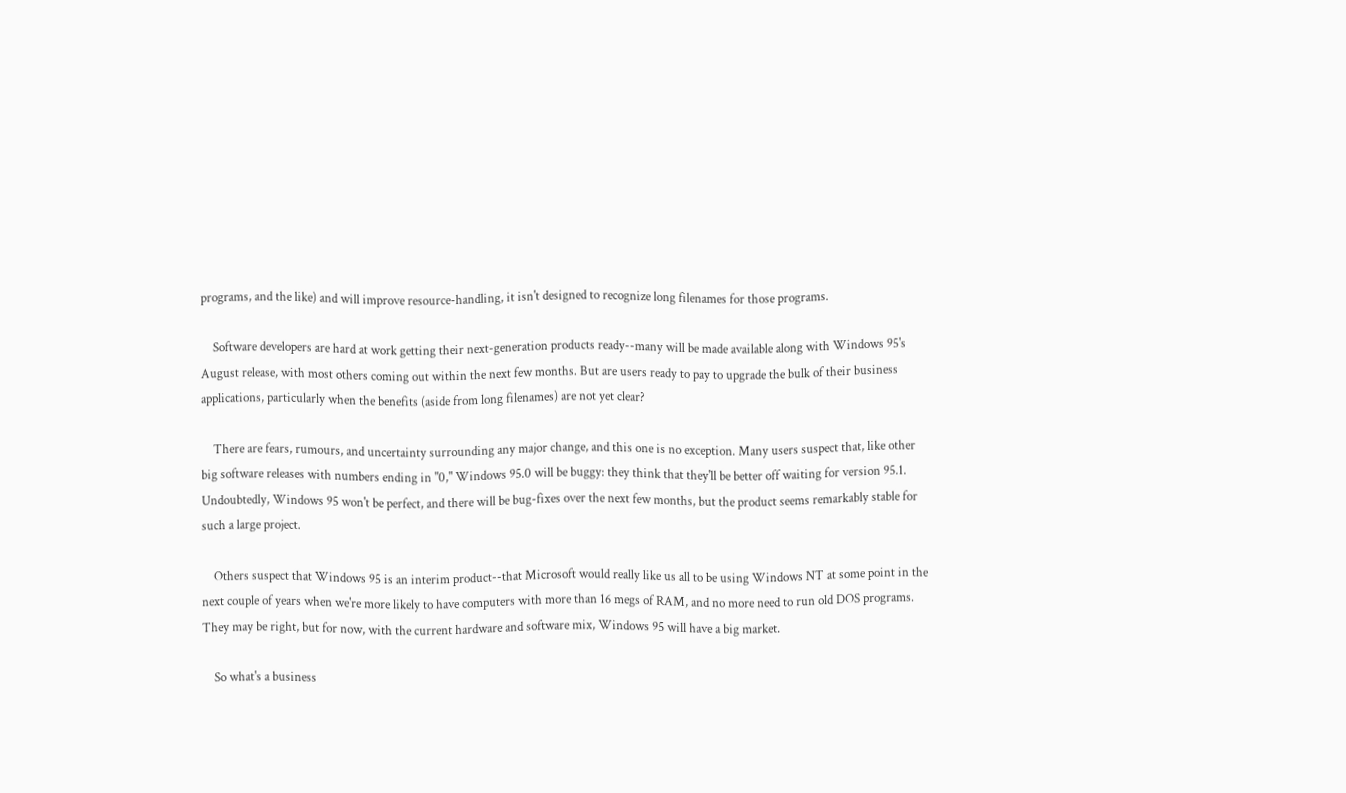programs, and the like) and will improve resource-handling, it isn't designed to recognize long filenames for those programs.

    Software developers are hard at work getting their next-generation products ready--many will be made available along with Windows 95's August release, with most others coming out within the next few months. But are users ready to pay to upgrade the bulk of their business applications, particularly when the benefits (aside from long filenames) are not yet clear?

    There are fears, rumours, and uncertainty surrounding any major change, and this one is no exception. Many users suspect that, like other big software releases with numbers ending in "0," Windows 95.0 will be buggy: they think that they'll be better off waiting for version 95.1. Undoubtedly, Windows 95 won't be perfect, and there will be bug-fixes over the next few months, but the product seems remarkably stable for such a large project.

    Others suspect that Windows 95 is an interim product--that Microsoft would really like us all to be using Windows NT at some point in the next couple of years when we're more likely to have computers with more than 16 megs of RAM, and no more need to run old DOS programs. They may be right, but for now, with the current hardware and software mix, Windows 95 will have a big market.

    So what's a business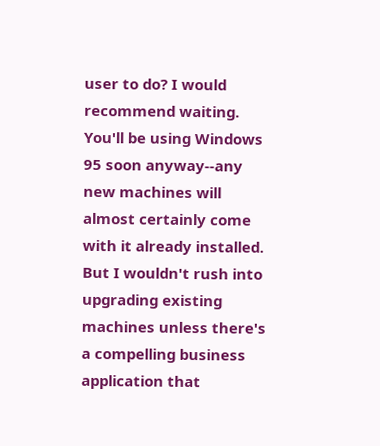user to do? I would recommend waiting. You'll be using Windows 95 soon anyway--any new machines will almost certainly come with it already installed. But I wouldn't rush into upgrading existing machines unless there's a compelling business application that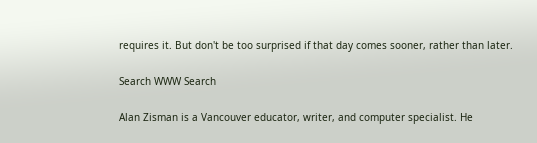requires it. But don't be too surprised if that day comes sooner, rather than later.

Search WWW Search

Alan Zisman is a Vancouver educator, writer, and computer specialist. He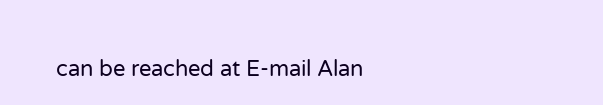can be reached at E-mail Alan